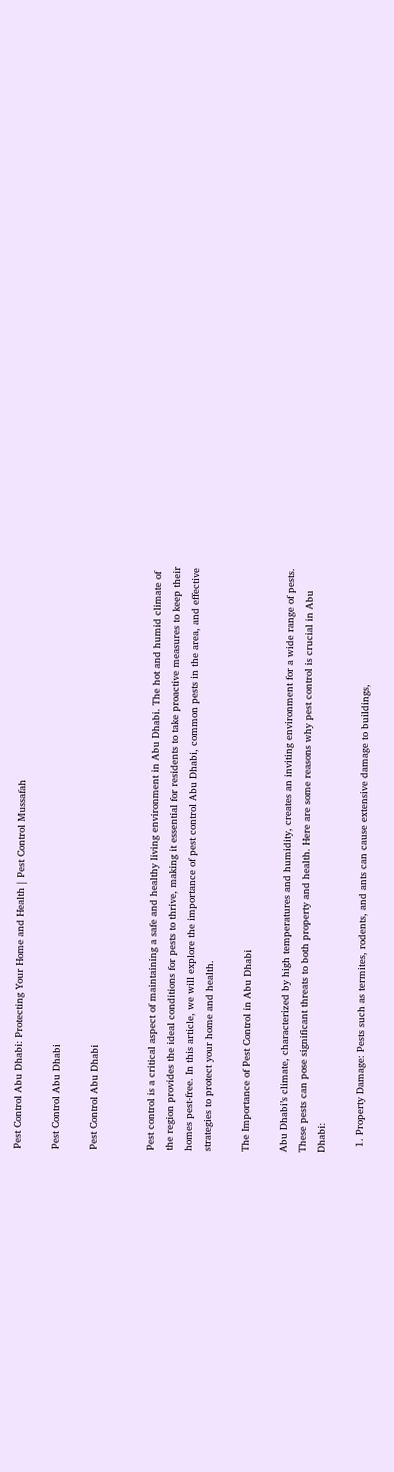Pest Control Abu Dhabi: Protecting Your Home and Health | Pest Control Mussafah

Pest Control Abu Dhabi

Pest Control Abu Dhabi


Pest control is a critical aspect of maintaining a safe and healthy living environment in Abu Dhabi. The hot and humid climate of the region provides the ideal conditions for pests to thrive, making it essential for residents to take proactive measures to keep their homes pest-free. In this article, we will explore the importance of pest control Abu Dhabi, common pests in the area, and effective strategies to protect your home and health.

The Importance of Pest Control in Abu Dhabi

Abu Dhabi’s climate, characterized by high temperatures and humidity, creates an inviting environment for a wide range of pests. These pests can pose significant threats to both property and health. Here are some reasons why pest control is crucial in Abu Dhabi:

  1. Property Damage: Pests such as termites, rodents, and ants can cause extensive damage to buildings,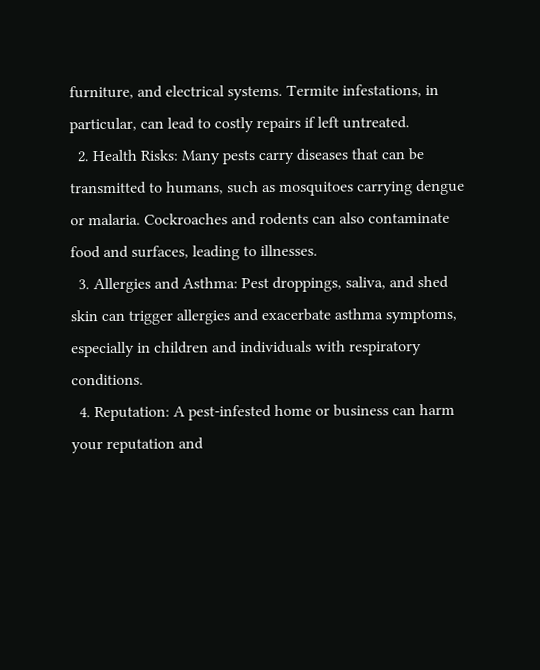furniture, and electrical systems. Termite infestations, in particular, can lead to costly repairs if left untreated.
  2. Health Risks: Many pests carry diseases that can be transmitted to humans, such as mosquitoes carrying dengue or malaria. Cockroaches and rodents can also contaminate food and surfaces, leading to illnesses.
  3. Allergies and Asthma: Pest droppings, saliva, and shed skin can trigger allergies and exacerbate asthma symptoms, especially in children and individuals with respiratory conditions.
  4. Reputation: A pest-infested home or business can harm your reputation and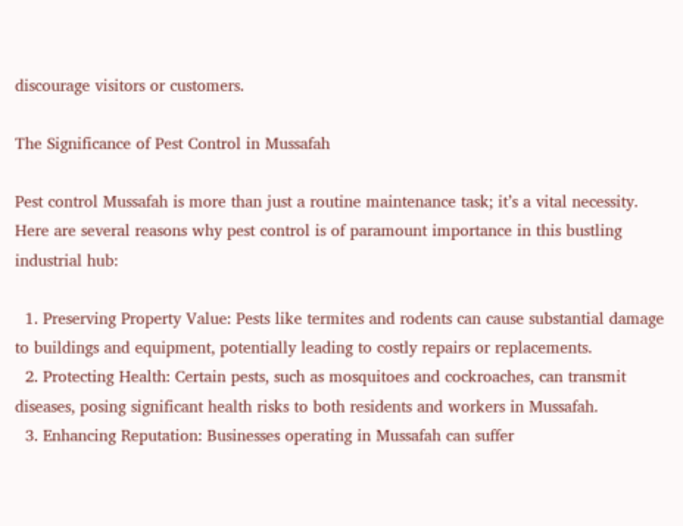discourage visitors or customers.

The Significance of Pest Control in Mussafah

Pest control Mussafah is more than just a routine maintenance task; it’s a vital necessity. Here are several reasons why pest control is of paramount importance in this bustling industrial hub:

  1. Preserving Property Value: Pests like termites and rodents can cause substantial damage to buildings and equipment, potentially leading to costly repairs or replacements.
  2. Protecting Health: Certain pests, such as mosquitoes and cockroaches, can transmit diseases, posing significant health risks to both residents and workers in Mussafah.
  3. Enhancing Reputation: Businesses operating in Mussafah can suffer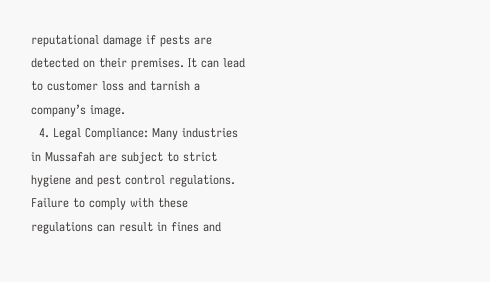reputational damage if pests are detected on their premises. It can lead to customer loss and tarnish a company’s image.
  4. Legal Compliance: Many industries in Mussafah are subject to strict hygiene and pest control regulations. Failure to comply with these regulations can result in fines and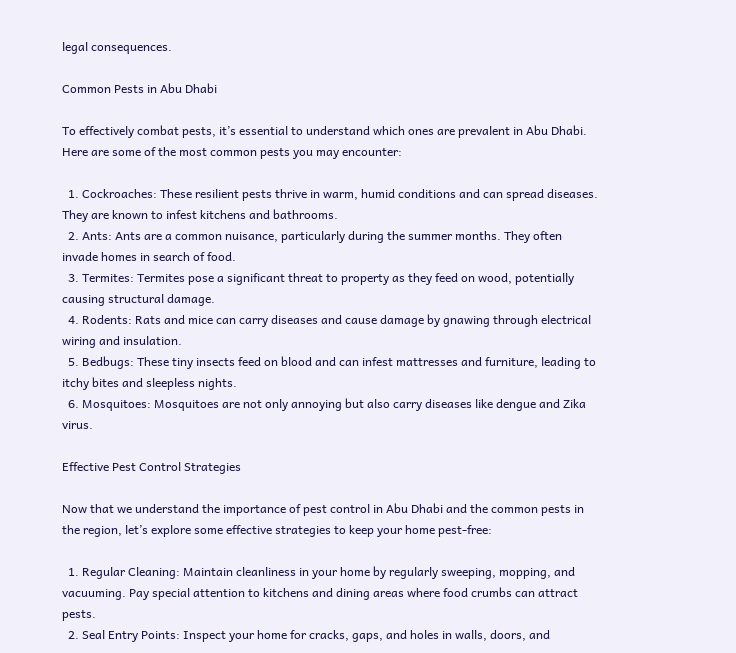legal consequences.

Common Pests in Abu Dhabi

To effectively combat pests, it’s essential to understand which ones are prevalent in Abu Dhabi. Here are some of the most common pests you may encounter:

  1. Cockroaches: These resilient pests thrive in warm, humid conditions and can spread diseases. They are known to infest kitchens and bathrooms.
  2. Ants: Ants are a common nuisance, particularly during the summer months. They often invade homes in search of food.
  3. Termites: Termites pose a significant threat to property as they feed on wood, potentially causing structural damage.
  4. Rodents: Rats and mice can carry diseases and cause damage by gnawing through electrical wiring and insulation.
  5. Bedbugs: These tiny insects feed on blood and can infest mattresses and furniture, leading to itchy bites and sleepless nights.
  6. Mosquitoes: Mosquitoes are not only annoying but also carry diseases like dengue and Zika virus.

Effective Pest Control Strategies

Now that we understand the importance of pest control in Abu Dhabi and the common pests in the region, let’s explore some effective strategies to keep your home pest-free:

  1. Regular Cleaning: Maintain cleanliness in your home by regularly sweeping, mopping, and vacuuming. Pay special attention to kitchens and dining areas where food crumbs can attract pests.
  2. Seal Entry Points: Inspect your home for cracks, gaps, and holes in walls, doors, and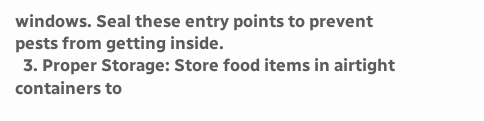windows. Seal these entry points to prevent pests from getting inside.
  3. Proper Storage: Store food items in airtight containers to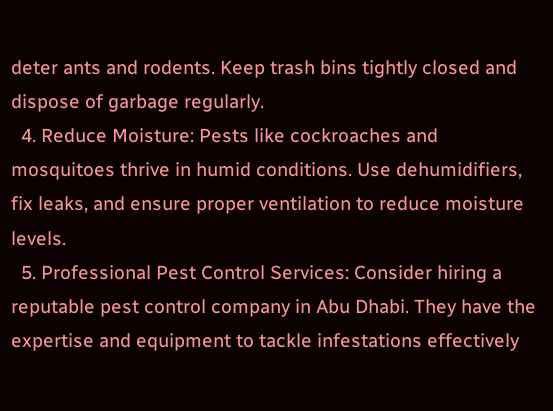deter ants and rodents. Keep trash bins tightly closed and dispose of garbage regularly.
  4. Reduce Moisture: Pests like cockroaches and mosquitoes thrive in humid conditions. Use dehumidifiers, fix leaks, and ensure proper ventilation to reduce moisture levels.
  5. Professional Pest Control Services: Consider hiring a reputable pest control company in Abu Dhabi. They have the expertise and equipment to tackle infestations effectively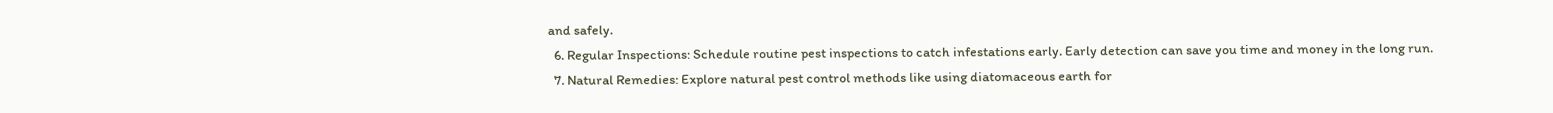and safely.
  6. Regular Inspections: Schedule routine pest inspections to catch infestations early. Early detection can save you time and money in the long run.
  7. Natural Remedies: Explore natural pest control methods like using diatomaceous earth for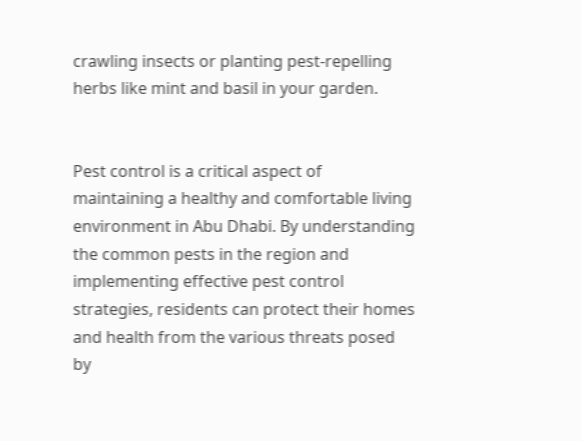crawling insects or planting pest-repelling herbs like mint and basil in your garden.


Pest control is a critical aspect of maintaining a healthy and comfortable living environment in Abu Dhabi. By understanding the common pests in the region and implementing effective pest control strategies, residents can protect their homes and health from the various threats posed by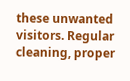these unwanted visitors. Regular cleaning, proper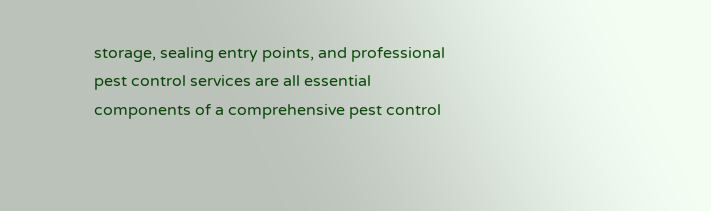storage, sealing entry points, and professional pest control services are all essential components of a comprehensive pest control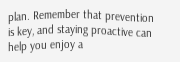plan. Remember that prevention is key, and staying proactive can help you enjoy a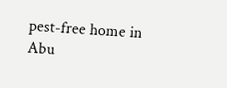pest-free home in Abu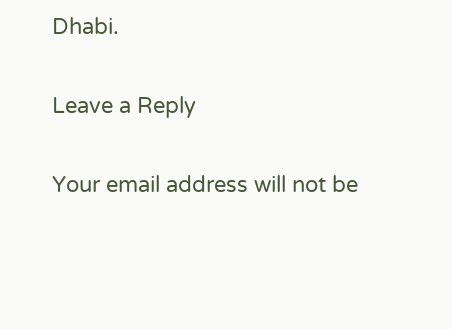Dhabi.

Leave a Reply

Your email address will not be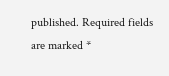published. Required fields are marked *